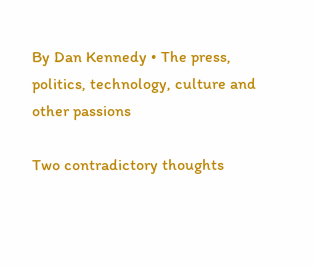By Dan Kennedy • The press, politics, technology, culture and other passions

Two contradictory thoughts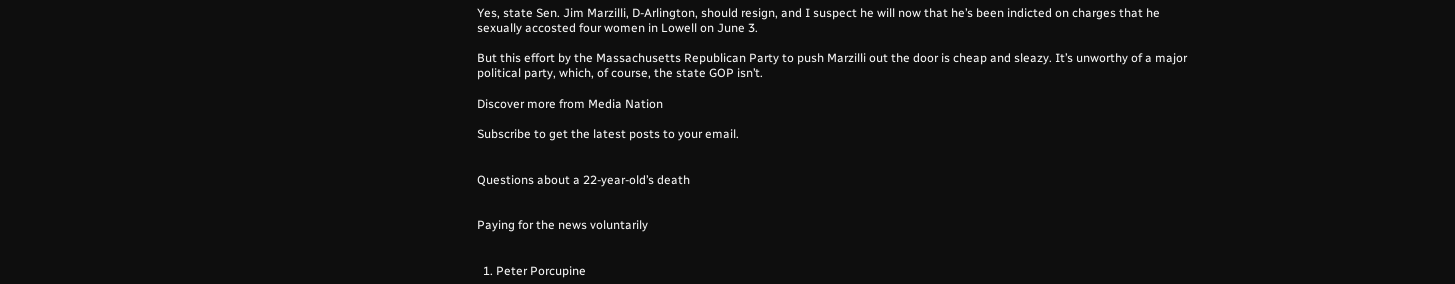Yes, state Sen. Jim Marzilli, D-Arlington, should resign, and I suspect he will now that he’s been indicted on charges that he sexually accosted four women in Lowell on June 3.

But this effort by the Massachusetts Republican Party to push Marzilli out the door is cheap and sleazy. It’s unworthy of a major political party, which, of course, the state GOP isn’t.

Discover more from Media Nation

Subscribe to get the latest posts to your email.


Questions about a 22-year-old’s death


Paying for the news voluntarily


  1. Peter Porcupine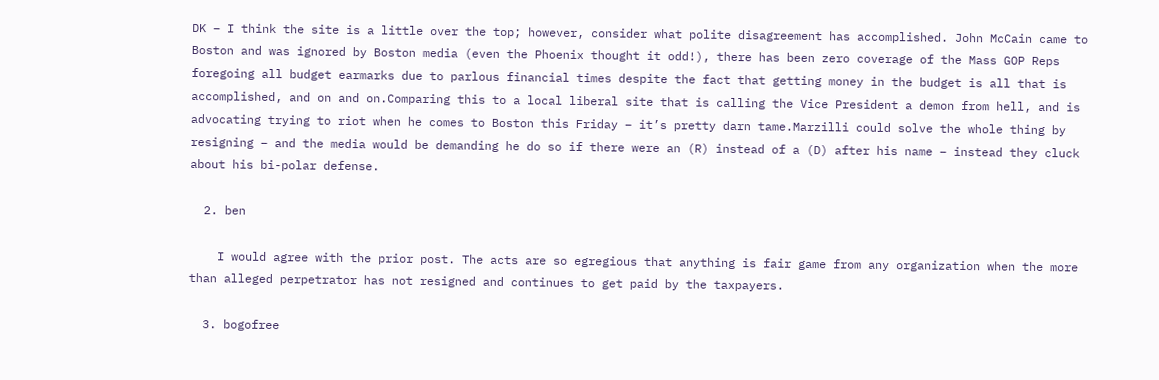DK – I think the site is a little over the top; however, consider what polite disagreement has accomplished. John McCain came to Boston and was ignored by Boston media (even the Phoenix thought it odd!), there has been zero coverage of the Mass GOP Reps foregoing all budget earmarks due to parlous financial times despite the fact that getting money in the budget is all that is accomplished, and on and on.Comparing this to a local liberal site that is calling the Vice President a demon from hell, and is advocating trying to riot when he comes to Boston this Friday – it’s pretty darn tame.Marzilli could solve the whole thing by resigning – and the media would be demanding he do so if there were an (R) instead of a (D) after his name – instead they cluck about his bi-polar defense.

  2. ben

    I would agree with the prior post. The acts are so egregious that anything is fair game from any organization when the more than alleged perpetrator has not resigned and continues to get paid by the taxpayers.

  3. bogofree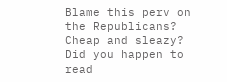Blame this perv on the Republicans? Cheap and sleazy? Did you happen to read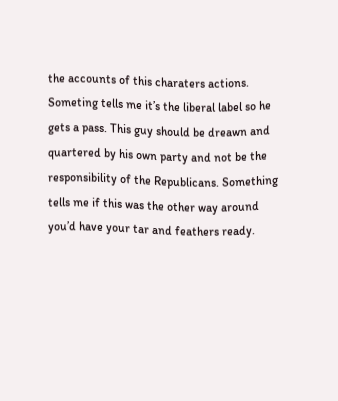the accounts of this charaters actions. Someting tells me it’s the liberal label so he gets a pass. This guy should be dreawn and quartered by his own party and not be the responsibility of the Republicans. Something tells me if this was the other way around you’d have your tar and feathers ready.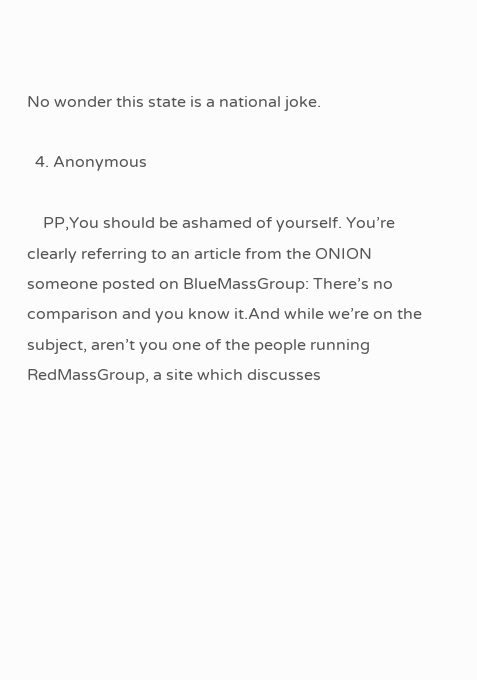No wonder this state is a national joke.

  4. Anonymous

    PP,You should be ashamed of yourself. You’re clearly referring to an article from the ONION someone posted on BlueMassGroup: There’s no comparison and you know it.And while we’re on the subject, aren’t you one of the people running RedMassGroup, a site which discusses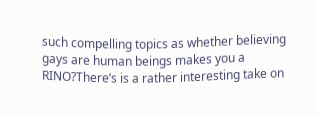such compelling topics as whether believing gays are human beings makes you a RINO?There’s is a rather interesting take on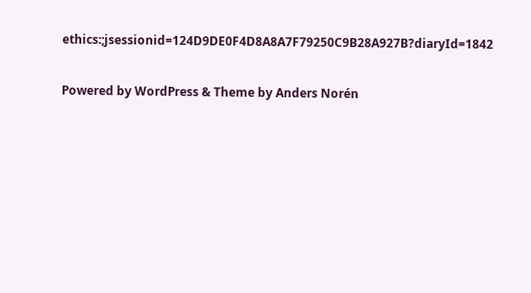ethics:;jsessionid=124D9DE0F4D8A8A7F79250C9B28A927B?diaryId=1842

Powered by WordPress & Theme by Anders Norén